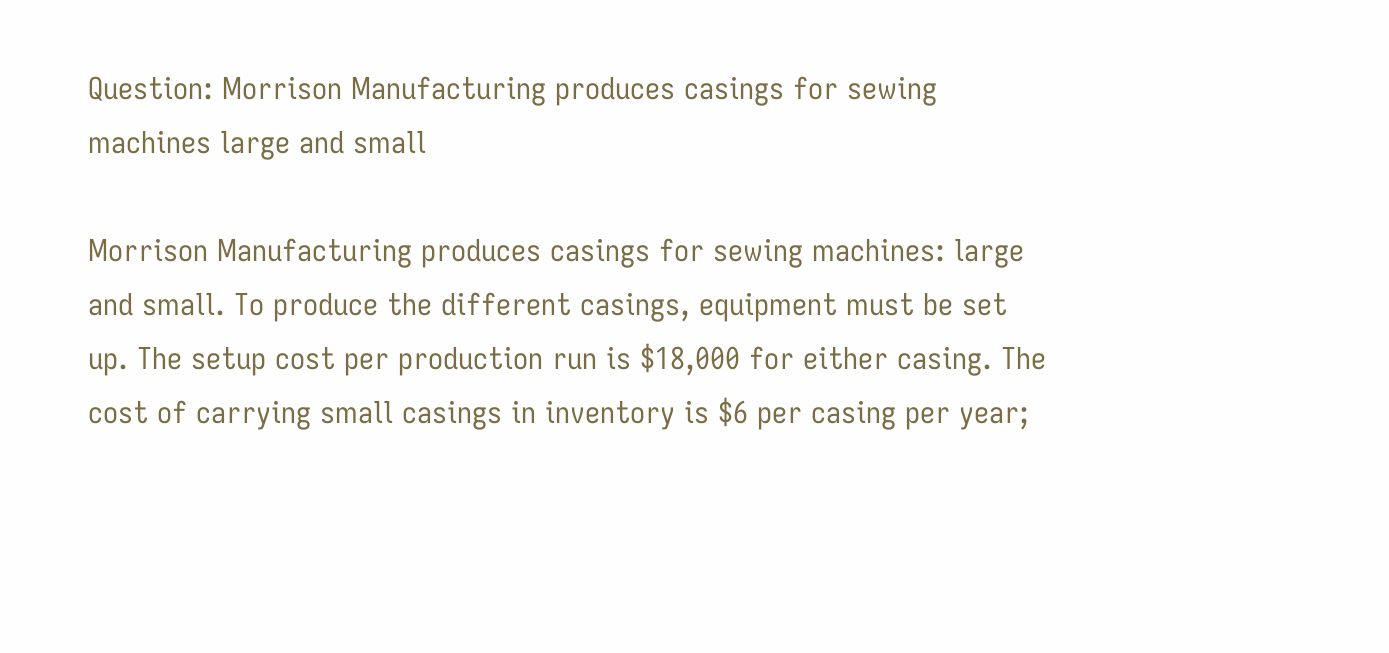Question: Morrison Manufacturing produces casings for sewing machines large and small

Morrison Manufacturing produces casings for sewing machines: large and small. To produce the different casings, equipment must be set up. The setup cost per production run is $18,000 for either casing. The cost of carrying small casings in inventory is $6 per casing per year;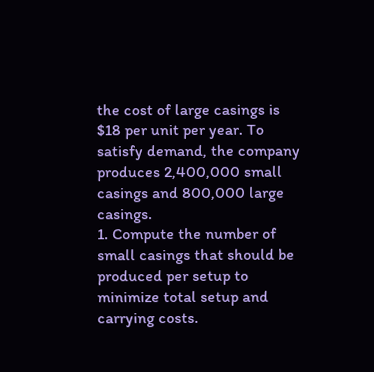the cost of large casings is $18 per unit per year. To satisfy demand, the company produces 2,400,000 small casings and 800,000 large casings.
1. Compute the number of small casings that should be produced per setup to minimize total setup and carrying costs.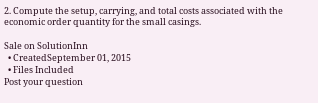2. Compute the setup, carrying, and total costs associated with the economic order quantity for the small casings.

Sale on SolutionInn
  • CreatedSeptember 01, 2015
  • Files Included
Post your question